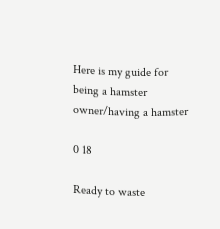Here is my guide for being a hamster owner/having a hamster

0 18

Ready to waste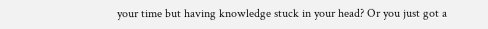your time but having knowledge stuck in your head? Or you just got a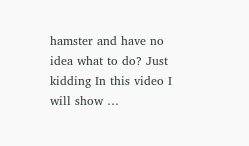hamster and have no idea what to do? Just kidding In this video I will show …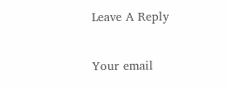Leave A Reply

Your email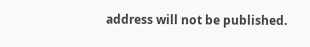address will not be published.